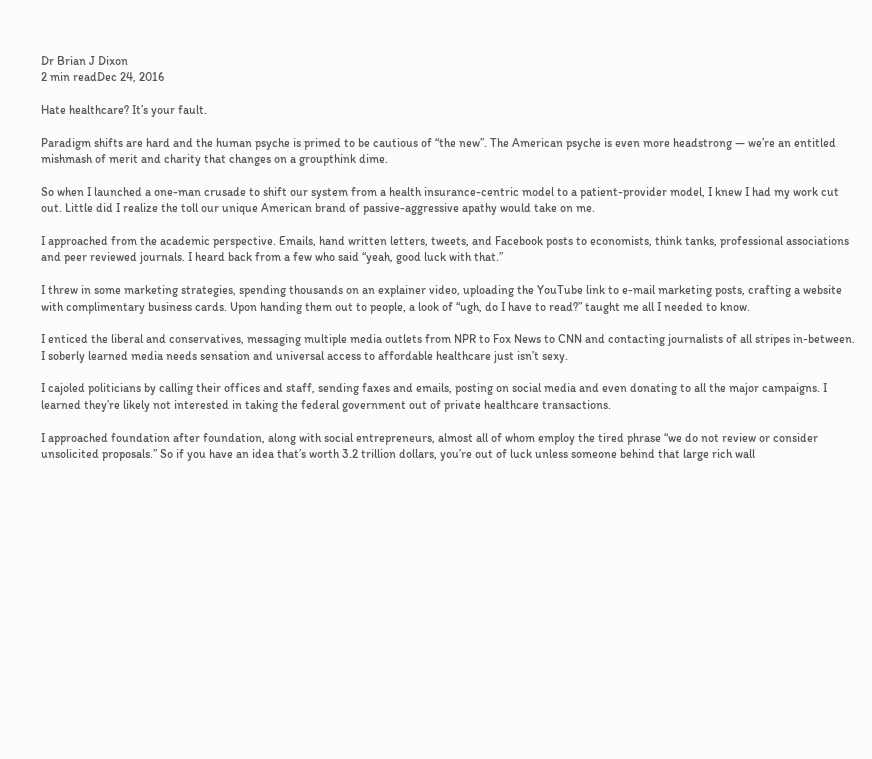Dr Brian J Dixon
2 min readDec 24, 2016

Hate healthcare? It’s your fault.

Paradigm shifts are hard and the human psyche is primed to be cautious of “the new”. The American psyche is even more headstrong — we’re an entitled mishmash of merit and charity that changes on a groupthink dime.

So when I launched a one-man crusade to shift our system from a health insurance-centric model to a patient-provider model, I knew I had my work cut out. Little did I realize the toll our unique American brand of passive-aggressive apathy would take on me.

I approached from the academic perspective. Emails, hand written letters, tweets, and Facebook posts to economists, think tanks, professional associations and peer reviewed journals. I heard back from a few who said “yeah, good luck with that.”

I threw in some marketing strategies, spending thousands on an explainer video, uploading the YouTube link to e-mail marketing posts, crafting a website with complimentary business cards. Upon handing them out to people, a look of “ugh, do I have to read?” taught me all I needed to know.

I enticed the liberal and conservatives, messaging multiple media outlets from NPR to Fox News to CNN and contacting journalists of all stripes in-between. I soberly learned media needs sensation and universal access to affordable healthcare just isn’t sexy.

I cajoled politicians by calling their offices and staff, sending faxes and emails, posting on social media and even donating to all the major campaigns. I learned they’re likely not interested in taking the federal government out of private healthcare transactions.

I approached foundation after foundation, along with social entrepreneurs, almost all of whom employ the tired phrase “we do not review or consider unsolicited proposals.” So if you have an idea that’s worth 3.2 trillion dollars, you’re out of luck unless someone behind that large rich wall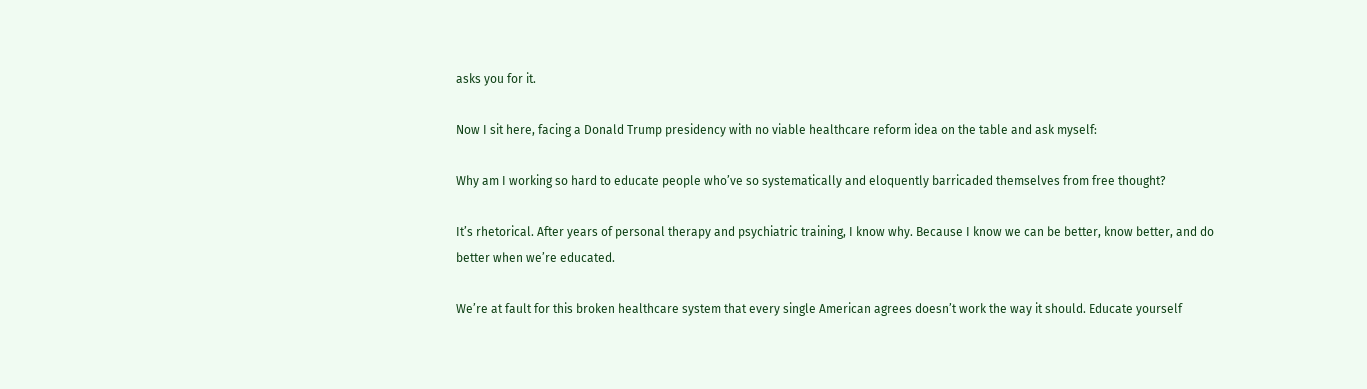asks you for it.

Now I sit here, facing a Donald Trump presidency with no viable healthcare reform idea on the table and ask myself:

Why am I working so hard to educate people who’ve so systematically and eloquently barricaded themselves from free thought?

It’s rhetorical. After years of personal therapy and psychiatric training, I know why. Because I know we can be better, know better, and do better when we’re educated.

We’re at fault for this broken healthcare system that every single American agrees doesn’t work the way it should. Educate yourself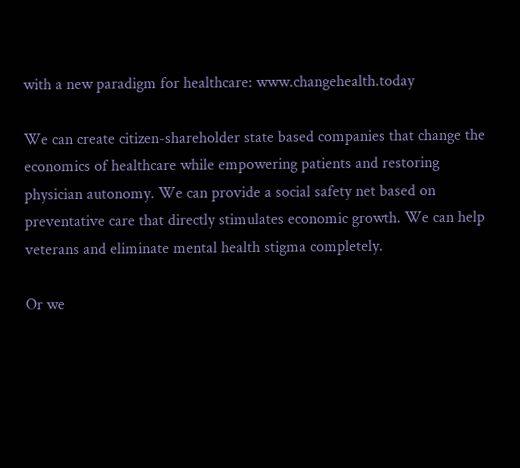with a new paradigm for healthcare: www.changehealth.today

We can create citizen-shareholder state based companies that change the economics of healthcare while empowering patients and restoring physician autonomy. We can provide a social safety net based on preventative care that directly stimulates economic growth. We can help veterans and eliminate mental health stigma completely.

Or we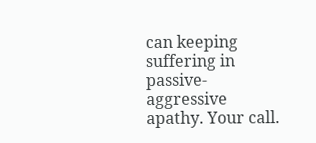can keeping suffering in passive-aggressive apathy. Your call.